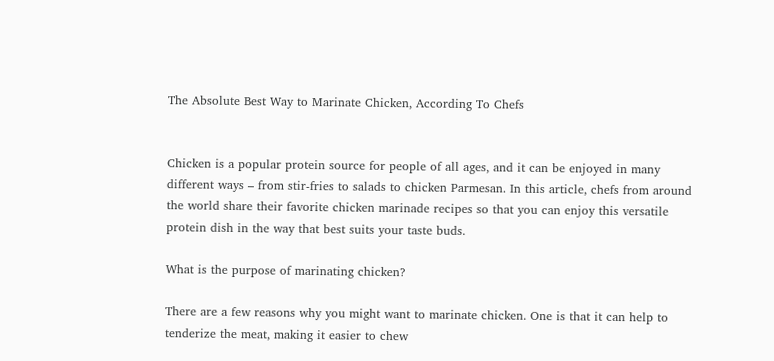The Absolute Best Way to Marinate Chicken, According To Chefs


Chicken is a popular protein source for people of all ages, and it can be enjoyed in many different ways – from stir-fries to salads to chicken Parmesan. In this article, chefs from around the world share their favorite chicken marinade recipes so that you can enjoy this versatile protein dish in the way that best suits your taste buds.

What is the purpose of marinating chicken?

There are a few reasons why you might want to marinate chicken. One is that it can help to tenderize the meat, making it easier to chew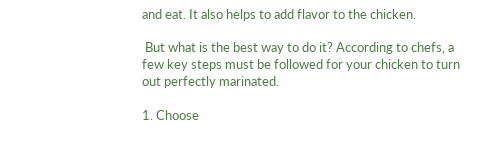and eat. It also helps to add flavor to the chicken.

 But what is the best way to do it? According to chefs, a few key steps must be followed for your chicken to turn out perfectly marinated.

1. Choose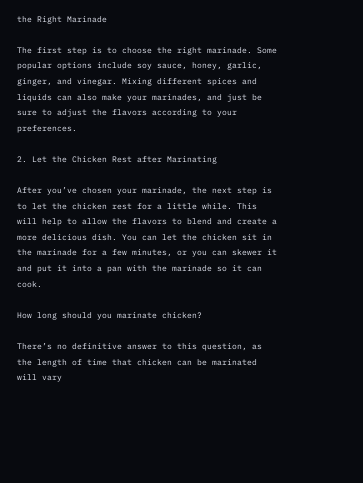the Right Marinade

The first step is to choose the right marinade. Some popular options include soy sauce, honey, garlic, ginger, and vinegar. Mixing different spices and liquids can also make your marinades, and just be sure to adjust the flavors according to your preferences.

2. Let the Chicken Rest after Marinating

After you’ve chosen your marinade, the next step is to let the chicken rest for a little while. This will help to allow the flavors to blend and create a more delicious dish. You can let the chicken sit in the marinade for a few minutes, or you can skewer it and put it into a pan with the marinade so it can cook.

How long should you marinate chicken?

There’s no definitive answer to this question, as the length of time that chicken can be marinated will vary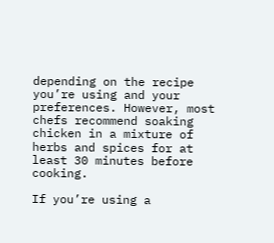depending on the recipe you’re using and your preferences. However, most chefs recommend soaking chicken in a mixture of herbs and spices for at least 30 minutes before cooking.

If you’re using a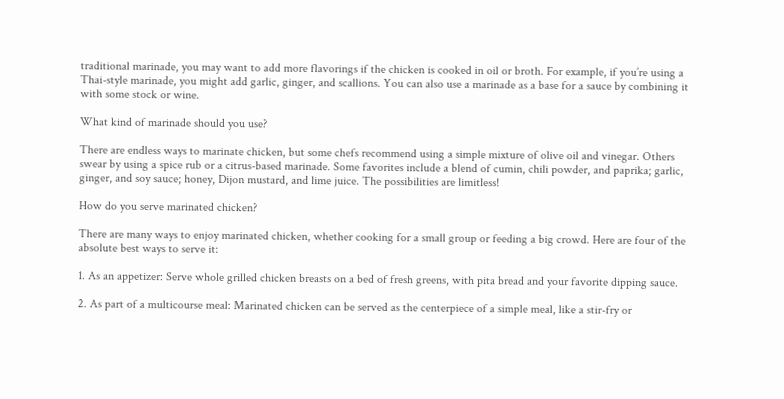traditional marinade, you may want to add more flavorings if the chicken is cooked in oil or broth. For example, if you’re using a Thai-style marinade, you might add garlic, ginger, and scallions. You can also use a marinade as a base for a sauce by combining it with some stock or wine.

What kind of marinade should you use?

There are endless ways to marinate chicken, but some chefs recommend using a simple mixture of olive oil and vinegar. Others swear by using a spice rub or a citrus-based marinade. Some favorites include a blend of cumin, chili powder, and paprika; garlic, ginger, and soy sauce; honey, Dijon mustard, and lime juice. The possibilities are limitless!

How do you serve marinated chicken?

There are many ways to enjoy marinated chicken, whether cooking for a small group or feeding a big crowd. Here are four of the absolute best ways to serve it:

1. As an appetizer: Serve whole grilled chicken breasts on a bed of fresh greens, with pita bread and your favorite dipping sauce.

2. As part of a multicourse meal: Marinated chicken can be served as the centerpiece of a simple meal, like a stir-fry or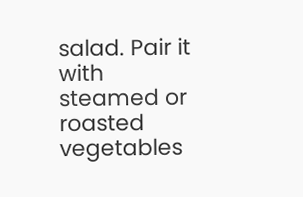salad. Pair it with steamed or roasted vegetables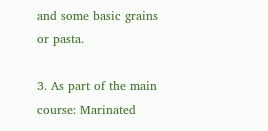and some basic grains or pasta.

3. As part of the main course: Marinated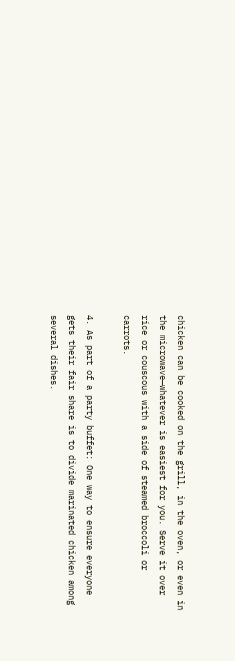chicken can be cooked on the grill, in the oven, or even in the microwave—whatever is easiest for you. Serve it over rice or couscous with a side of steamed broccoli or carrots.

4. As part of a party buffet: One way to ensure everyone gets their fair share is to divide marinated chicken among several dishes.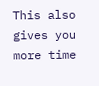This also gives you more time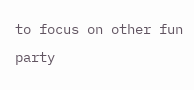to focus on other fun party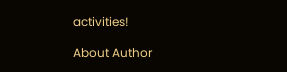activities!

About Author